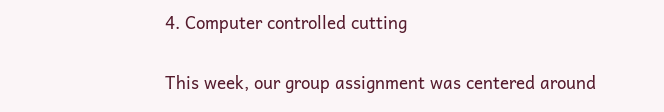4. Computer controlled cutting

This week, our group assignment was centered around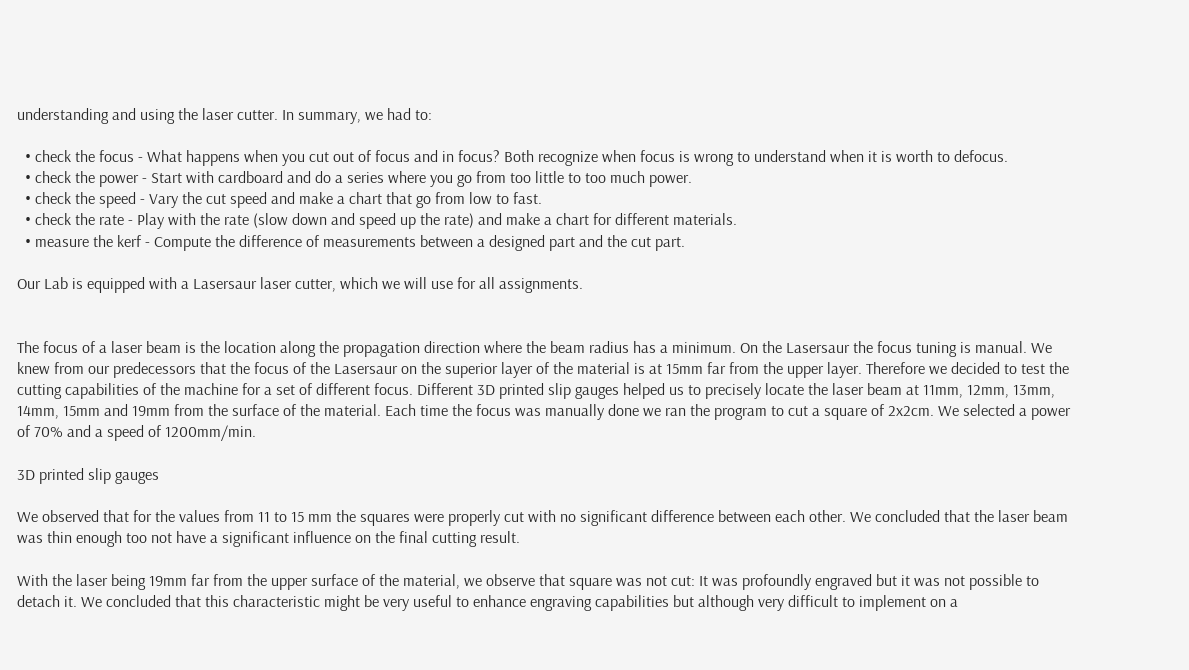understanding and using the laser cutter. In summary, we had to:

  • check the focus - What happens when you cut out of focus and in focus? Both recognize when focus is wrong to understand when it is worth to defocus.
  • check the power - Start with cardboard and do a series where you go from too little to too much power.
  • check the speed - Vary the cut speed and make a chart that go from low to fast.
  • check the rate - Play with the rate (slow down and speed up the rate) and make a chart for different materials.
  • measure the kerf - Compute the difference of measurements between a designed part and the cut part.

Our Lab is equipped with a Lasersaur laser cutter, which we will use for all assignments.


The focus of a laser beam is the location along the propagation direction where the beam radius has a minimum. On the Lasersaur the focus tuning is manual. We knew from our predecessors that the focus of the Lasersaur on the superior layer of the material is at 15mm far from the upper layer. Therefore we decided to test the cutting capabilities of the machine for a set of different focus. Different 3D printed slip gauges helped us to precisely locate the laser beam at 11mm, 12mm, 13mm, 14mm, 15mm and 19mm from the surface of the material. Each time the focus was manually done we ran the program to cut a square of 2x2cm. We selected a power of 70% and a speed of 1200mm/min.

3D printed slip gauges

We observed that for the values from 11 to 15 mm the squares were properly cut with no significant difference between each other. We concluded that the laser beam was thin enough too not have a significant influence on the final cutting result.

With the laser being 19mm far from the upper surface of the material, we observe that square was not cut: It was profoundly engraved but it was not possible to detach it. We concluded that this characteristic might be very useful to enhance engraving capabilities but although very difficult to implement on a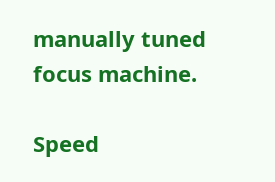manually tuned focus machine.

Speed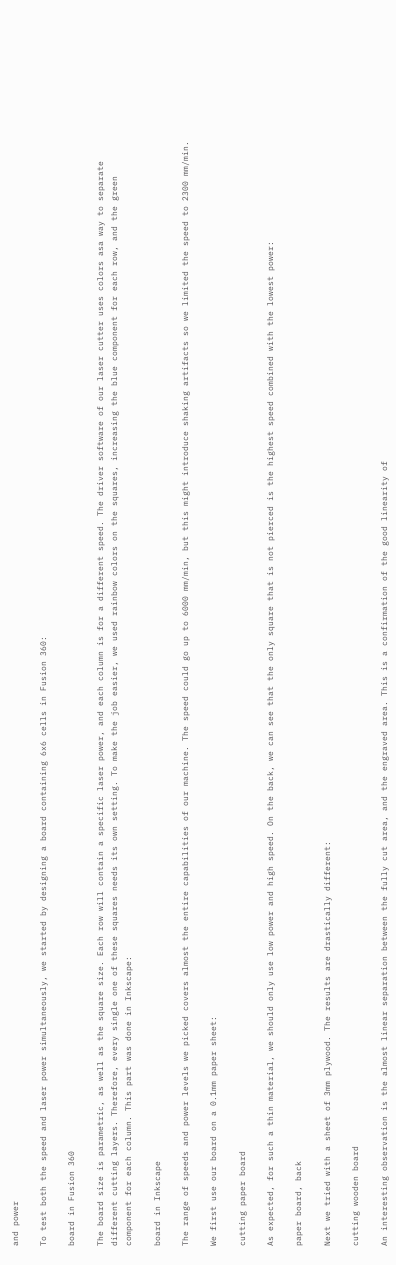and power

To test both the speed and laser power simultaneously, we started by designing a board containing 6x6 cells in Fusion 360:

board in Fusion 360

The board size is parametric, as well as the square size. Each row will contain a specific laser power, and each column is for a different speed. The driver software of our laser cutter uses colors asa way to separate different cutting layers. Therefore, every single one of these squares needs its own setting. To make the job easier, we used rainbow colors on the squares, increasing the blue component for each row, and the green component for each column. This part was done in Inkscape:

board in Inkscape

The range of speeds and power levels we picked covers almost the entire capabilities of our machine. The speed could go up to 6000 mm/min, but this might introduce shaking artifacts so we limited the speed to 2300 mm/min.

We first use our board on a 0.1mm paper sheet:

cutting paper board

As expected, for such a thin material, we should only use low power and high speed. On the back, we can see that the only square that is not pierced is the highest speed combined with the lowest power:

paper board, back

Next we tried with a sheet of 3mm plywood. The results are drastically different:

cutting wooden board

An interesting observation is the almost linear separation between the fully cut area, and the engraved area. This is a confirmation of the good linearity of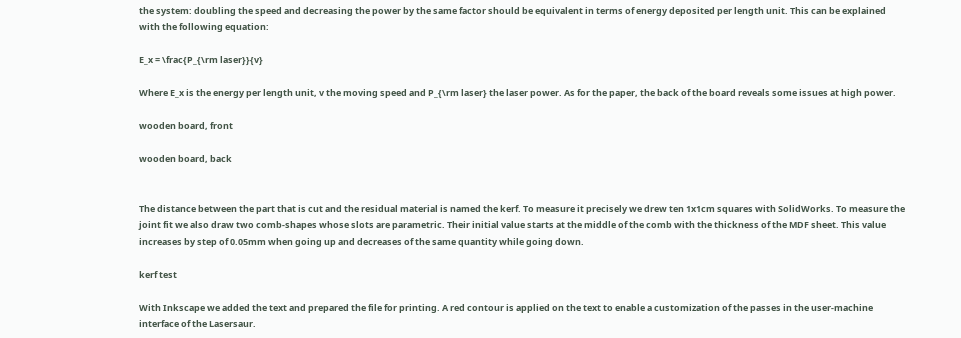the system: doubling the speed and decreasing the power by the same factor should be equivalent in terms of energy deposited per length unit. This can be explained with the following equation:

E_x = \frac{P_{\rm laser}}{v}

Where E_x is the energy per length unit, v the moving speed and P_{\rm laser} the laser power. As for the paper, the back of the board reveals some issues at high power.

wooden board, front

wooden board, back


The distance between the part that is cut and the residual material is named the kerf. To measure it precisely we drew ten 1x1cm squares with SolidWorks. To measure the joint fit we also draw two comb-shapes whose slots are parametric. Their initial value starts at the middle of the comb with the thickness of the MDF sheet. This value increases by step of 0.05mm when going up and decreases of the same quantity while going down.

kerf test

With Inkscape we added the text and prepared the file for printing. A red contour is applied on the text to enable a customization of the passes in the user-machine interface of the Lasersaur.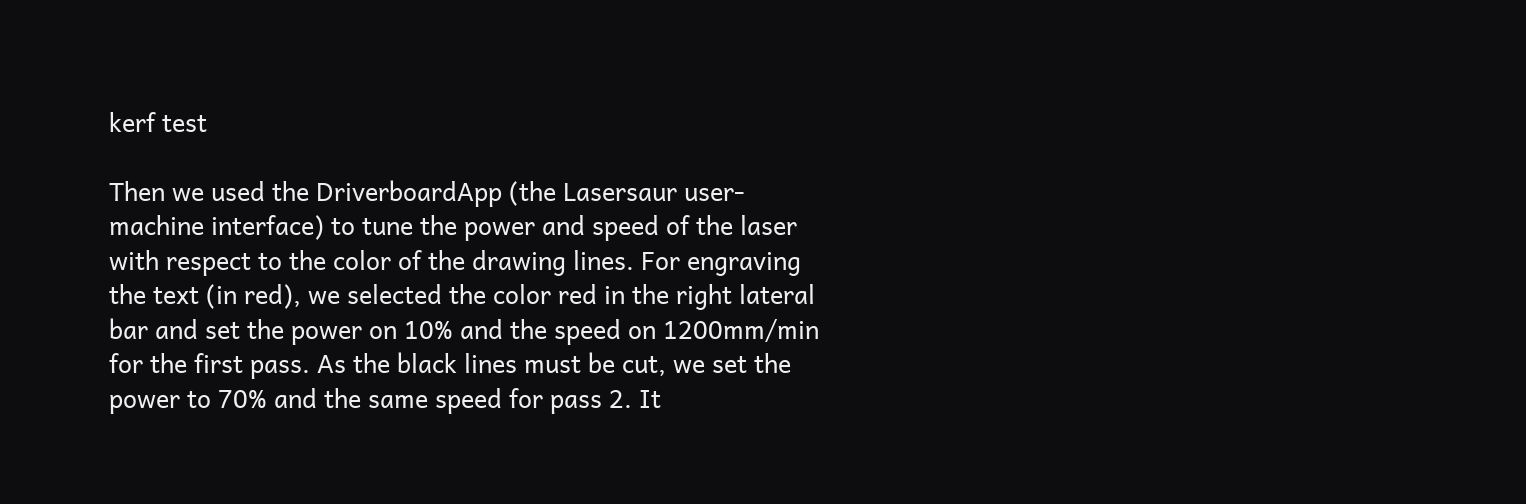kerf test

Then we used the DriverboardApp (the Lasersaur user-machine interface) to tune the power and speed of the laser with respect to the color of the drawing lines. For engraving the text (in red), we selected the color red in the right lateral bar and set the power on 10% and the speed on 1200mm/min for the first pass. As the black lines must be cut, we set the power to 70% and the same speed for pass 2. It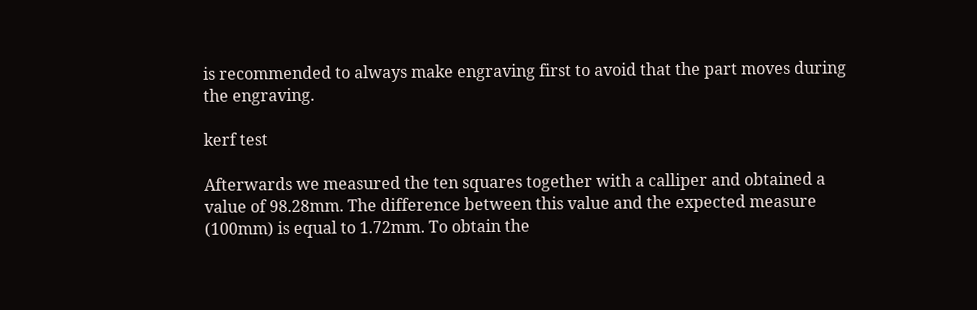is recommended to always make engraving first to avoid that the part moves during the engraving.

kerf test

Afterwards we measured the ten squares together with a calliper and obtained a value of 98.28mm. The difference between this value and the expected measure (100mm) is equal to 1.72mm. To obtain the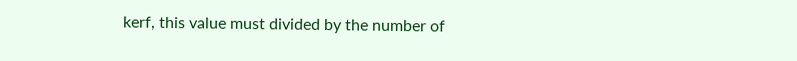kerf, this value must divided by the number of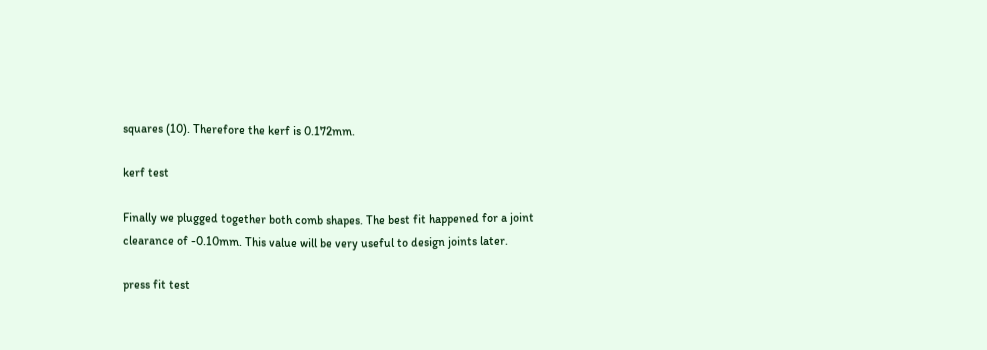squares (10). Therefore the kerf is 0.172mm.

kerf test

Finally we plugged together both comb shapes. The best fit happened for a joint clearance of -0.10mm. This value will be very useful to design joints later.

press fit test